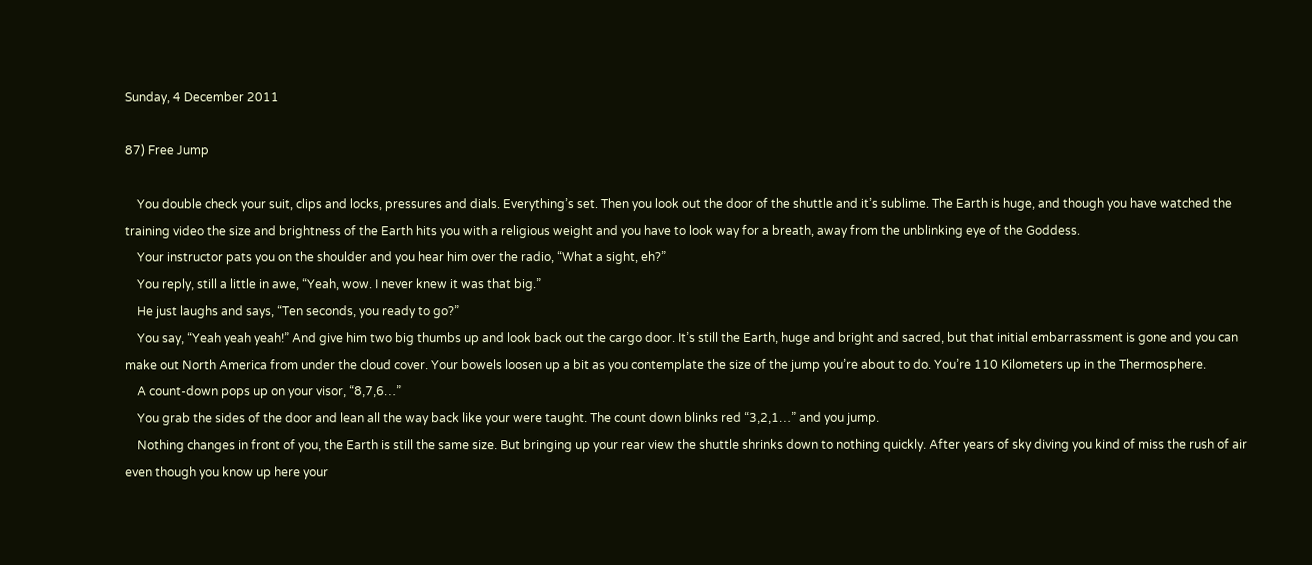Sunday, 4 December 2011

87) Free Jump

    You double check your suit, clips and locks, pressures and dials. Everything’s set. Then you look out the door of the shuttle and it’s sublime. The Earth is huge, and though you have watched the training video the size and brightness of the Earth hits you with a religious weight and you have to look way for a breath, away from the unblinking eye of the Goddess.
    Your instructor pats you on the shoulder and you hear him over the radio, “What a sight, eh?”
    You reply, still a little in awe, “Yeah, wow. I never knew it was that big.”
    He just laughs and says, “Ten seconds, you ready to go?”
    You say, “Yeah yeah yeah!” And give him two big thumbs up and look back out the cargo door. It’s still the Earth, huge and bright and sacred, but that initial embarrassment is gone and you can make out North America from under the cloud cover. Your bowels loosen up a bit as you contemplate the size of the jump you’re about to do. You’re 110 Kilometers up in the Thermosphere.
    A count-down pops up on your visor, “8,7,6…”
    You grab the sides of the door and lean all the way back like your were taught. The count down blinks red “3,2,1…” and you jump.
    Nothing changes in front of you, the Earth is still the same size. But bringing up your rear view the shuttle shrinks down to nothing quickly. After years of sky diving you kind of miss the rush of air even though you know up here your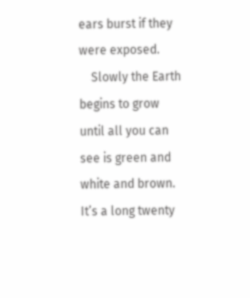ears burst if they were exposed.
    Slowly the Earth begins to grow until all you can see is green and white and brown. It’s a long twenty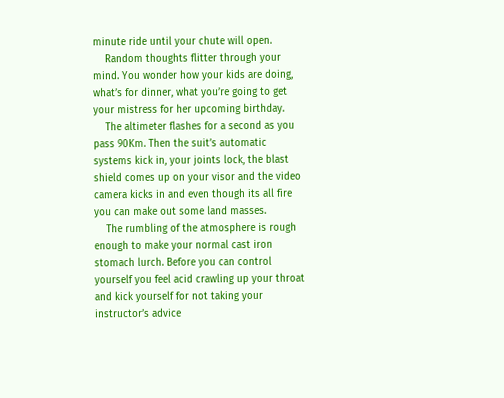minute ride until your chute will open.
    Random thoughts flitter through your mind. You wonder how your kids are doing, what’s for dinner, what you’re going to get your mistress for her upcoming birthday.
    The altimeter flashes for a second as you pass 90Km. Then the suit’s automatic systems kick in, your joints lock, the blast shield comes up on your visor and the video camera kicks in and even though its all fire you can make out some land masses.
    The rumbling of the atmosphere is rough enough to make your normal cast iron stomach lurch. Before you can control yourself you feel acid crawling up your throat and kick yourself for not taking your instructor’s advice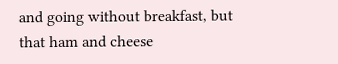and going without breakfast, but that ham and cheese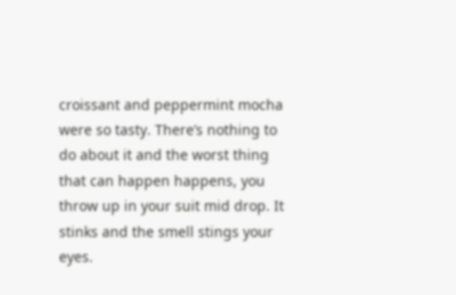croissant and peppermint mocha were so tasty. There’s nothing to do about it and the worst thing that can happen happens, you throw up in your suit mid drop. It stinks and the smell stings your eyes.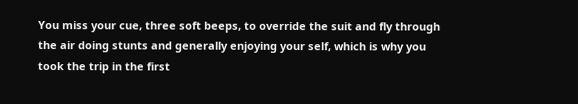You miss your cue, three soft beeps, to override the suit and fly through the air doing stunts and generally enjoying your self, which is why you took the trip in the first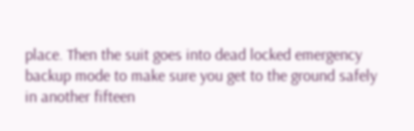place. Then the suit goes into dead locked emergency backup mode to make sure you get to the ground safely in another fifteen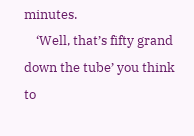minutes.
    ‘Well, that’s fifty grand down the tube’ you think to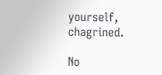yourself, chagrined.

No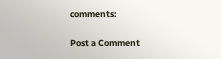comments:

Post a Comment